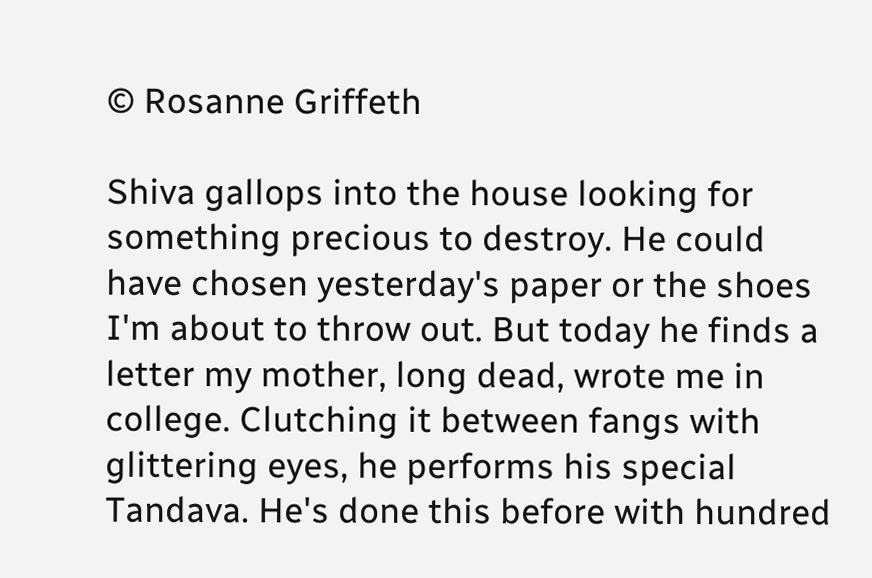© Rosanne Griffeth

Shiva gallops into the house looking for something precious to destroy. He could have chosen yesterday's paper or the shoes I'm about to throw out. But today he finds a letter my mother, long dead, wrote me in college. Clutching it between fangs with glittering eyes, he performs his special Tandava. He's done this before with hundred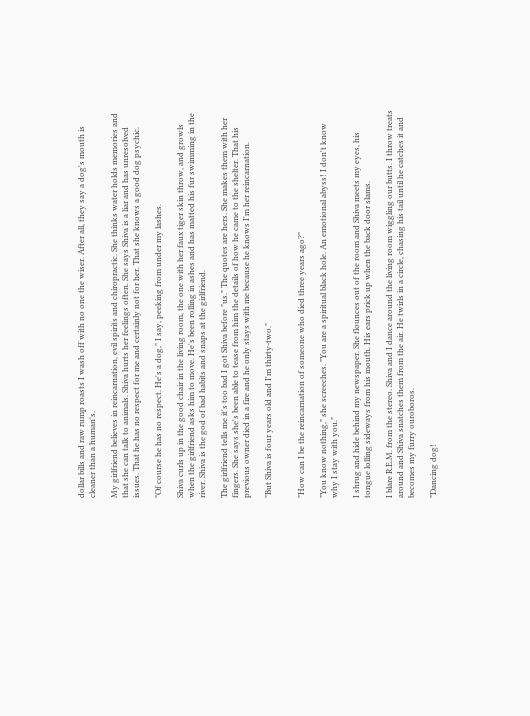dollar bills and raw rump roasts I wash off with no one the wiser. After all, they say a dog's mouth is cleaner than a human's.

My girlfriend believes in reincarnation, evil spirits and chiropractic. She thinks water holds memories and that she can talk to animals. Shiva hurts her feelings often. She says Shiva is a liar and has unresolved issues. That he has no respect for me and certainly not for her. That she knows a good dog psychic.

"Of course he has no respect. He's a dog," I say, peeking from under my lashes.

Shiva curls up in the good chair in the living room, the one with her faux tiger skin throw, and growls when the girlfriend asks him to move. He's been rolling in ashes and has matted his fur swimming in the river. Shiva is the god of bad habits and snaps at the girlfriend.

The girlfriend tells me it's too bad I got Shiva before "us." The quotes are hers. She makes them with her fingers. She says she's been able to tease from him the details of how he came to the shelter. That his previous owner died in a fire and he only stays with me because he knows I'm her reincarnation.

"But Shiva is four years old and I'm thirty-two."


"How can I be the reincarnation of someone who died three years ago?"

"You know nothing," she screeches. "You are a spiritual black hole. An emotional abyss! I don't know why I stay with you."

I shrug and hide behind my newspaper. She flounces out of the room and Shiva meets my eyes, his tongue lolling sideways from his mouth. His ears prick up when the back door slams.

I blare R.E.M. from the stereo. Shiva and I dance around the living room wiggling our butts. I throw treats around and Shiva snatches them from the air. He twirls in a circle, chasing his tail until he catches it and becomes my furry ouroboros.

"Dancing dog!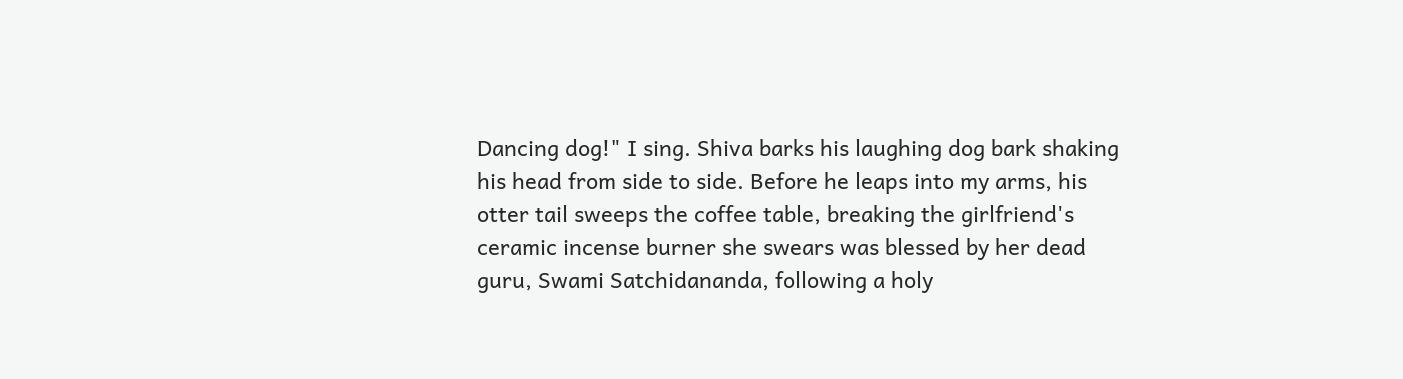Dancing dog!" I sing. Shiva barks his laughing dog bark shaking his head from side to side. Before he leaps into my arms, his otter tail sweeps the coffee table, breaking the girlfriend's ceramic incense burner she swears was blessed by her dead guru, Swami Satchidananda, following a holy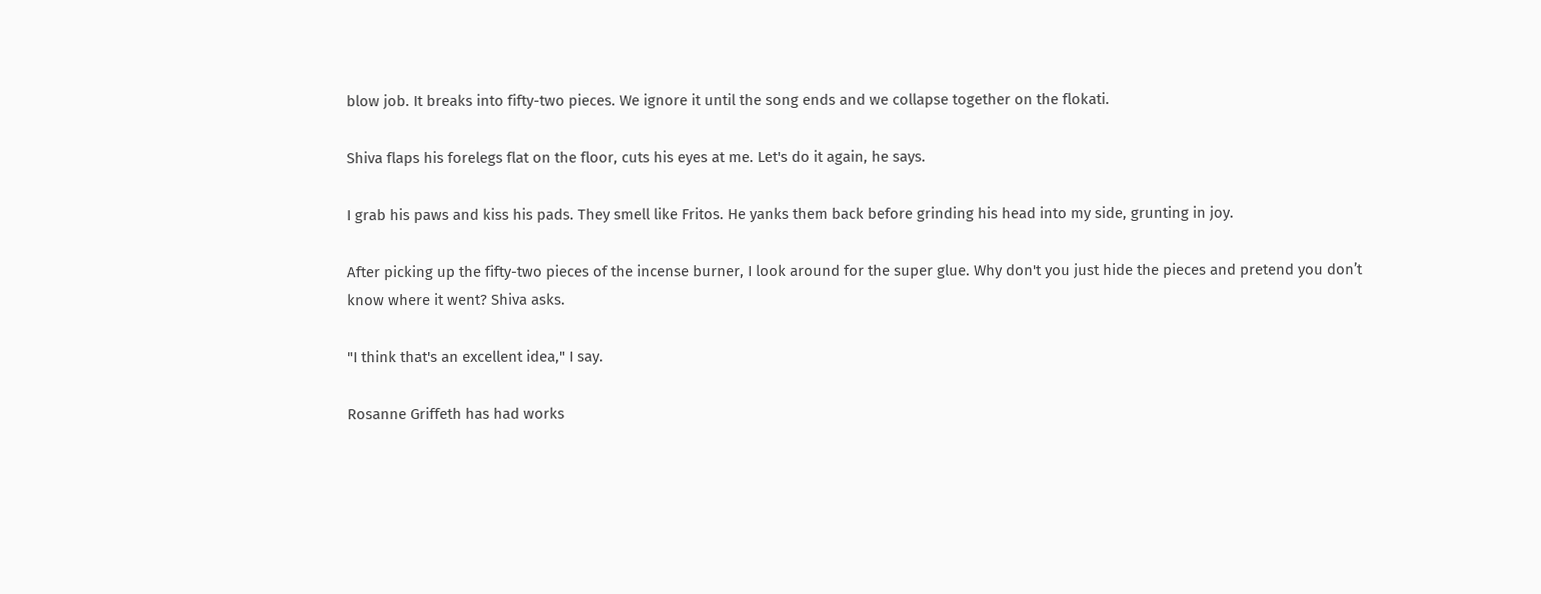blow job. It breaks into fifty-two pieces. We ignore it until the song ends and we collapse together on the flokati.

Shiva flaps his forelegs flat on the floor, cuts his eyes at me. Let's do it again, he says.

I grab his paws and kiss his pads. They smell like Fritos. He yanks them back before grinding his head into my side, grunting in joy.

After picking up the fifty-two pieces of the incense burner, I look around for the super glue. Why don't you just hide the pieces and pretend you don’t know where it went? Shiva asks.

"I think that's an excellent idea," I say.

Rosanne Griffeth has had works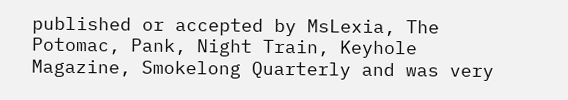published or accepted by MsLexia, The Potomac, Pank, Night Train, Keyhole Magazine, Smokelong Quarterly and was very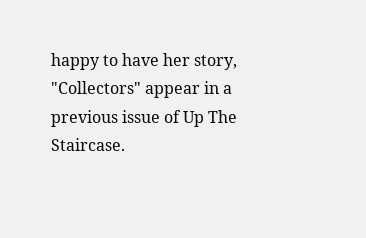happy to have her story, "Collectors" appear in a previous issue of Up The Staircase.